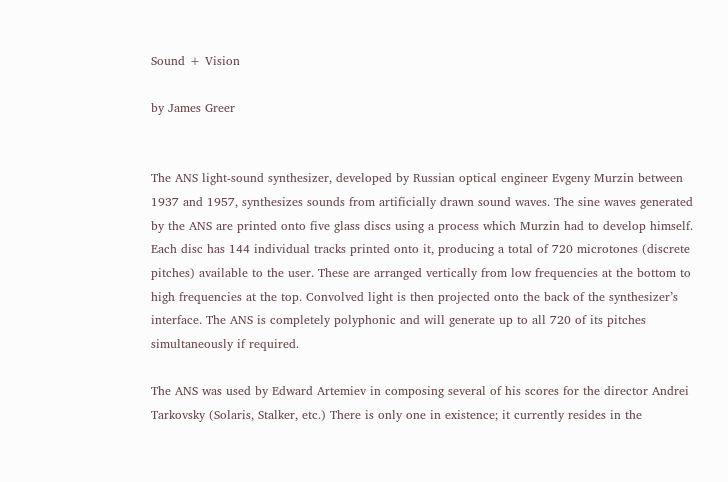Sound + Vision

by James Greer


The ANS light-sound synthesizer, developed by Russian optical engineer Evgeny Murzin between 1937 and 1957, synthesizes sounds from artificially drawn sound waves. The sine waves generated by the ANS are printed onto five glass discs using a process which Murzin had to develop himself. Each disc has 144 individual tracks printed onto it, producing a total of 720 microtones (discrete pitches) available to the user. These are arranged vertically from low frequencies at the bottom to high frequencies at the top. Convolved light is then projected onto the back of the synthesizer’s interface. The ANS is completely polyphonic and will generate up to all 720 of its pitches simultaneously if required.

The ANS was used by Edward Artemiev in composing several of his scores for the director Andrei Tarkovsky (Solaris, Stalker, etc.) There is only one in existence; it currently resides in the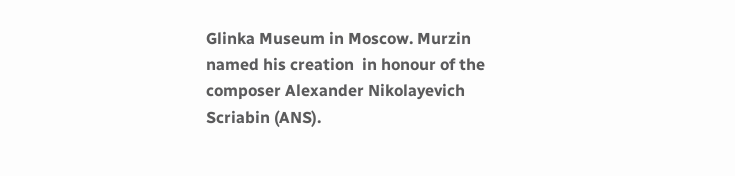Glinka Museum in Moscow. Murzin named his creation  in honour of the composer Alexander Nikolayevich Scriabin (ANS).